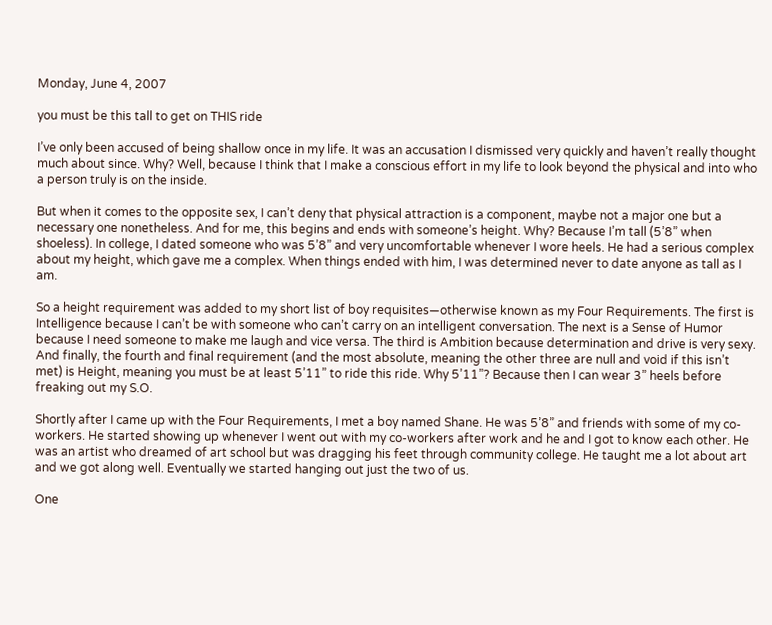Monday, June 4, 2007

you must be this tall to get on THIS ride

I’ve only been accused of being shallow once in my life. It was an accusation I dismissed very quickly and haven’t really thought much about since. Why? Well, because I think that I make a conscious effort in my life to look beyond the physical and into who a person truly is on the inside.

But when it comes to the opposite sex, I can’t deny that physical attraction is a component, maybe not a major one but a necessary one nonetheless. And for me, this begins and ends with someone’s height. Why? Because I’m tall (5’8” when shoeless). In college, I dated someone who was 5’8” and very uncomfortable whenever I wore heels. He had a serious complex about my height, which gave me a complex. When things ended with him, I was determined never to date anyone as tall as I am.

So a height requirement was added to my short list of boy requisites—otherwise known as my Four Requirements. The first is Intelligence because I can’t be with someone who can’t carry on an intelligent conversation. The next is a Sense of Humor because I need someone to make me laugh and vice versa. The third is Ambition because determination and drive is very sexy. And finally, the fourth and final requirement (and the most absolute, meaning the other three are null and void if this isn’t met) is Height, meaning you must be at least 5’11” to ride this ride. Why 5’11”? Because then I can wear 3” heels before freaking out my S.O.

Shortly after I came up with the Four Requirements, I met a boy named Shane. He was 5’8” and friends with some of my co-workers. He started showing up whenever I went out with my co-workers after work and he and I got to know each other. He was an artist who dreamed of art school but was dragging his feet through community college. He taught me a lot about art and we got along well. Eventually we started hanging out just the two of us.

One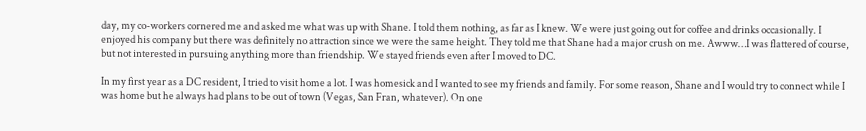day, my co-workers cornered me and asked me what was up with Shane. I told them nothing, as far as I knew. We were just going out for coffee and drinks occasionally. I enjoyed his company but there was definitely no attraction since we were the same height. They told me that Shane had a major crush on me. Awww…I was flattered of course, but not interested in pursuing anything more than friendship. We stayed friends even after I moved to DC.

In my first year as a DC resident, I tried to visit home a lot. I was homesick and I wanted to see my friends and family. For some reason, Shane and I would try to connect while I was home but he always had plans to be out of town (Vegas, San Fran, whatever). On one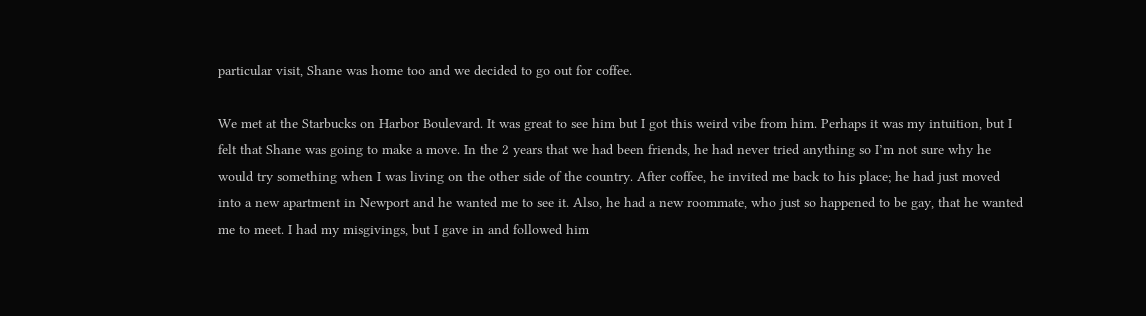particular visit, Shane was home too and we decided to go out for coffee.

We met at the Starbucks on Harbor Boulevard. It was great to see him but I got this weird vibe from him. Perhaps it was my intuition, but I felt that Shane was going to make a move. In the 2 years that we had been friends, he had never tried anything so I’m not sure why he would try something when I was living on the other side of the country. After coffee, he invited me back to his place; he had just moved into a new apartment in Newport and he wanted me to see it. Also, he had a new roommate, who just so happened to be gay, that he wanted me to meet. I had my misgivings, but I gave in and followed him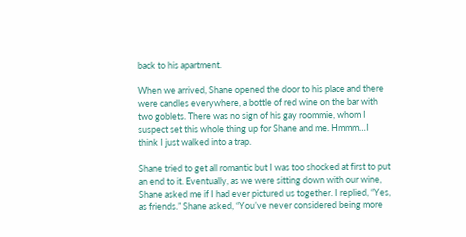back to his apartment.

When we arrived, Shane opened the door to his place and there were candles everywhere, a bottle of red wine on the bar with two goblets. There was no sign of his gay roommie, whom I suspect set this whole thing up for Shane and me. Hmmm…I think I just walked into a trap.

Shane tried to get all romantic but I was too shocked at first to put an end to it. Eventually, as we were sitting down with our wine, Shane asked me if I had ever pictured us together. I replied, “Yes, as friends.” Shane asked, “You’ve never considered being more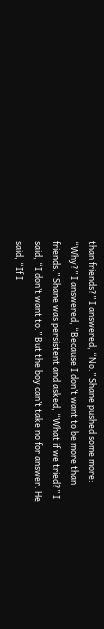than friends?” I answered, “No.” Shane pushed some more: “Why?” I answered, “Because I don’t want to be more than friends.” Shane was persistent and asked, “What if we tried?” I said, “I don’t want to.” But the boy can’t take no for answer. He said, “If I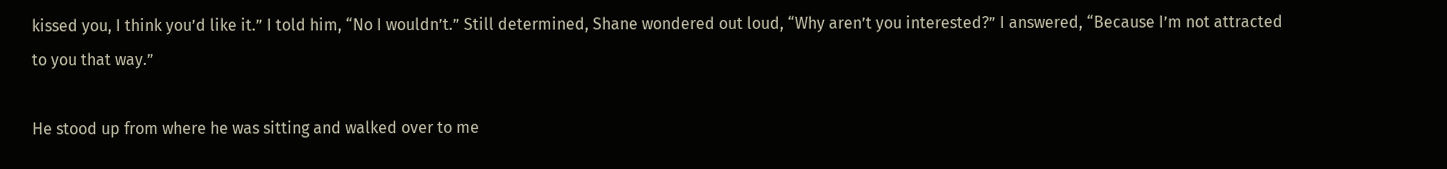kissed you, I think you’d like it.” I told him, “No I wouldn’t.” Still determined, Shane wondered out loud, “Why aren’t you interested?” I answered, “Because I’m not attracted to you that way.”

He stood up from where he was sitting and walked over to me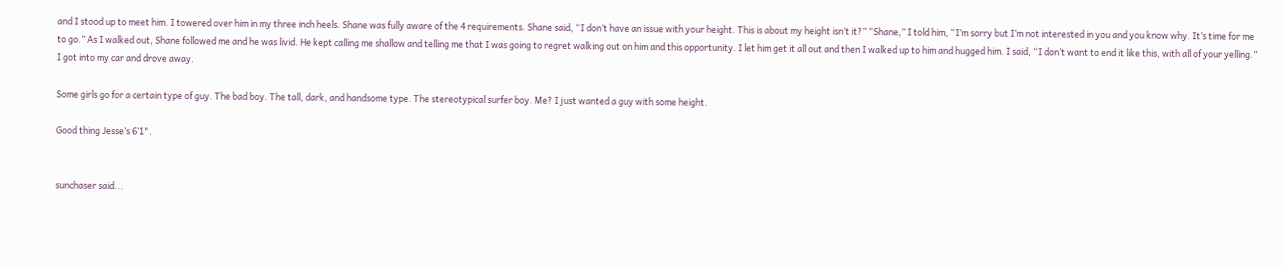and I stood up to meet him. I towered over him in my three inch heels. Shane was fully aware of the 4 requirements. Shane said, “I don’t have an issue with your height. This is about my height isn’t it?” “Shane,” I told him, “I’m sorry but I’m not interested in you and you know why. It’s time for me to go.” As I walked out, Shane followed me and he was livid. He kept calling me shallow and telling me that I was going to regret walking out on him and this opportunity. I let him get it all out and then I walked up to him and hugged him. I said, “I don’t want to end it like this, with all of your yelling.” I got into my car and drove away.

Some girls go for a certain type of guy. The bad boy. The tall, dark, and handsome type. The stereotypical surfer boy. Me? I just wanted a guy with some height.

Good thing Jesse’s 6’1".


sunchaser said...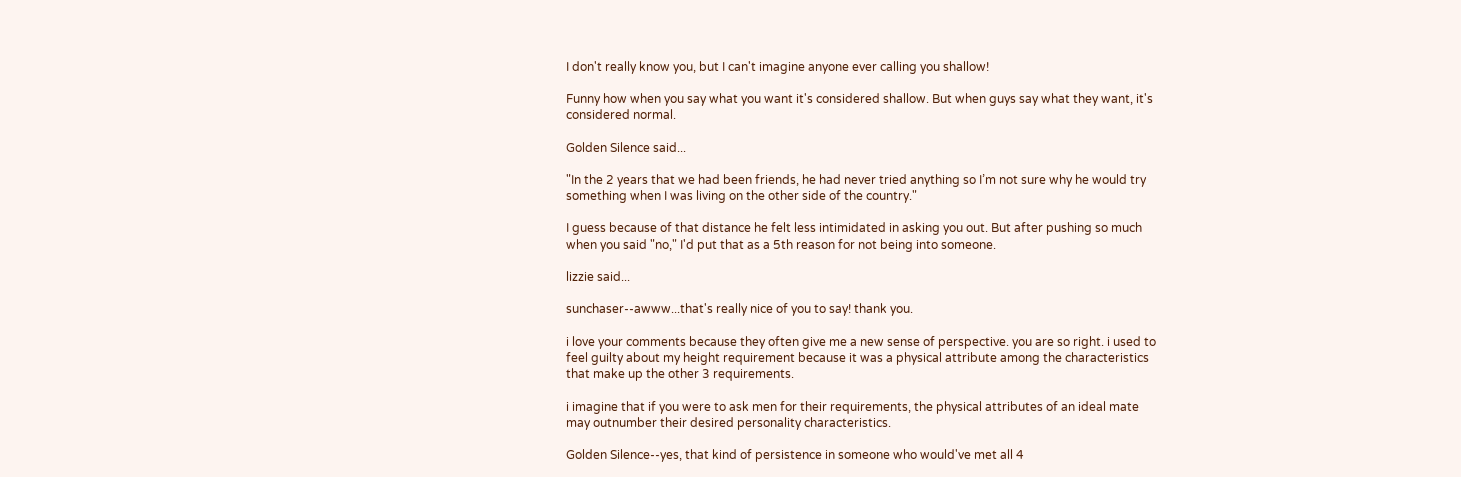I don't really know you, but I can't imagine anyone ever calling you shallow!

Funny how when you say what you want it's considered shallow. But when guys say what they want, it's considered normal.

Golden Silence said...

"In the 2 years that we had been friends, he had never tried anything so I’m not sure why he would try something when I was living on the other side of the country."

I guess because of that distance he felt less intimidated in asking you out. But after pushing so much when you said "no," I'd put that as a 5th reason for not being into someone.

lizzie said...

sunchaser--awww...that's really nice of you to say! thank you.

i love your comments because they often give me a new sense of perspective. you are so right. i used to feel guilty about my height requirement because it was a physical attribute among the characteristics that make up the other 3 requirements.

i imagine that if you were to ask men for their requirements, the physical attributes of an ideal mate may outnumber their desired personality characteristics.

Golden Silence--yes, that kind of persistence in someone who would've met all 4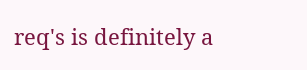req's is definitely a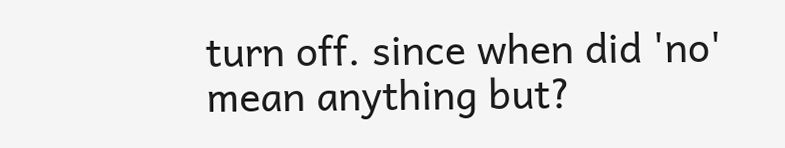turn off. since when did 'no' mean anything but?